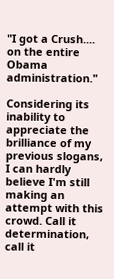"I got a Crush.... on the entire Obama administration."

Considering its inability to appreciate the brilliance of my previous slogans, I can hardly believe I'm still making an attempt with this crowd. Call it determination, call it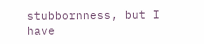stubbornness, but I have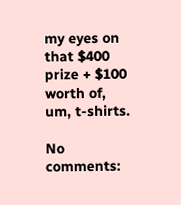my eyes on that $400 prize + $100 worth of, um, t-shirts.

No comments: